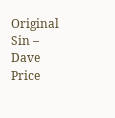Original Sin – Dave Price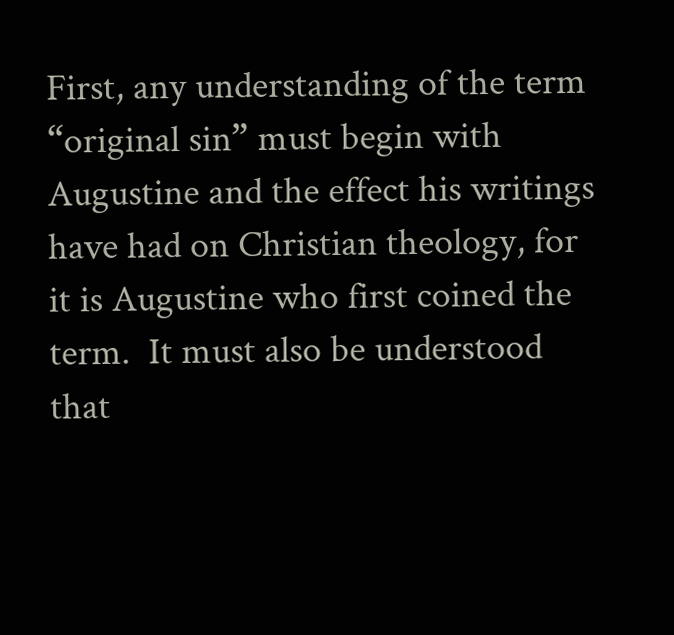First, any understanding of the term “original sin” must begin with Augustine and the effect his writings have had on Christian theology, for it is Augustine who first coined the term.  It must also be understood that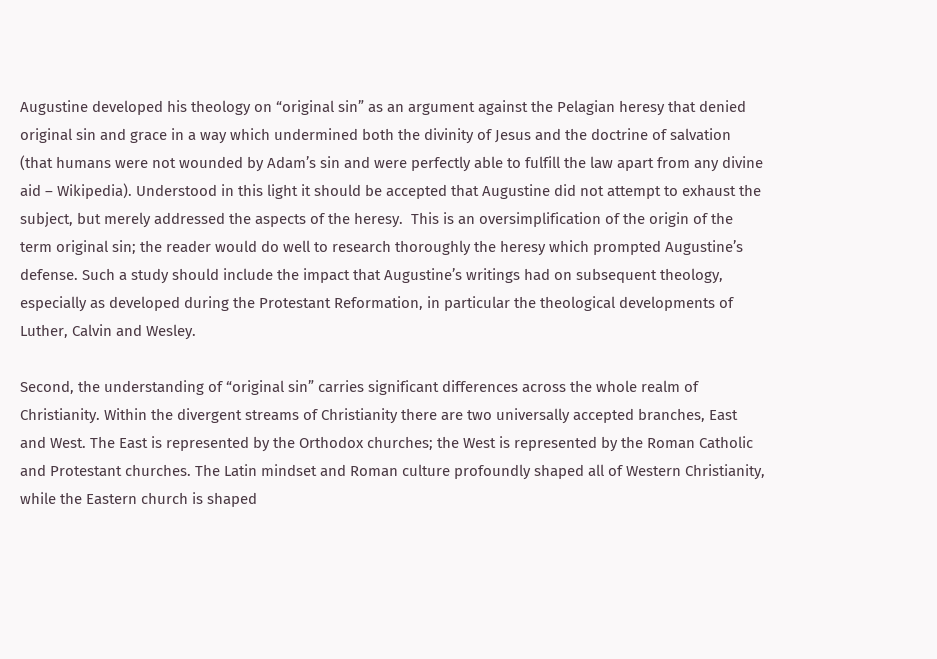Augustine developed his theology on “original sin” as an argument against the Pelagian heresy that denied original sin and grace in a way which undermined both the divinity of Jesus and the doctrine of salvation (that humans were not wounded by Adam’s sin and were perfectly able to fulfill the law apart from any divine aid – Wikipedia). Understood in this light it should be accepted that Augustine did not attempt to exhaust the subject, but merely addressed the aspects of the heresy.  This is an oversimplification of the origin of the term original sin; the reader would do well to research thoroughly the heresy which prompted Augustine’s defense. Such a study should include the impact that Augustine’s writings had on subsequent theology, especially as developed during the Protestant Reformation, in particular the theological developments of Luther, Calvin and Wesley.

Second, the understanding of “original sin” carries significant differences across the whole realm of Christianity. Within the divergent streams of Christianity there are two universally accepted branches, East and West. The East is represented by the Orthodox churches; the West is represented by the Roman Catholic and Protestant churches. The Latin mindset and Roman culture profoundly shaped all of Western Christianity, while the Eastern church is shaped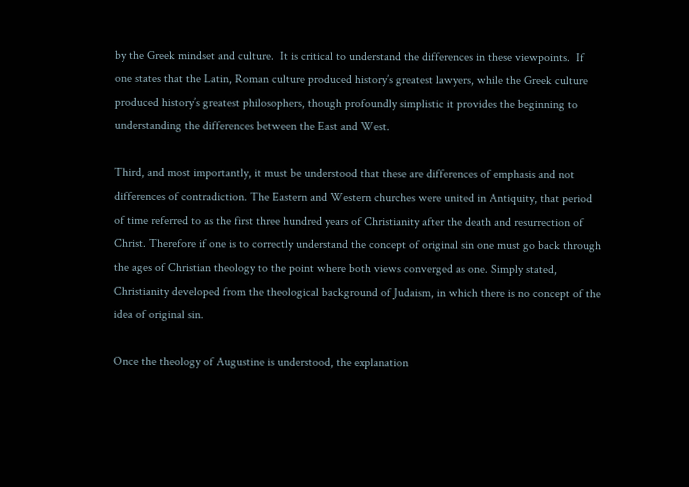by the Greek mindset and culture.  It is critical to understand the differences in these viewpoints.  If one states that the Latin, Roman culture produced history’s greatest lawyers, while the Greek culture produced history’s greatest philosophers, though profoundly simplistic it provides the beginning to understanding the differences between the East and West.

Third, and most importantly, it must be understood that these are differences of emphasis and not differences of contradiction. The Eastern and Western churches were united in Antiquity, that period of time referred to as the first three hundred years of Christianity after the death and resurrection of Christ. Therefore if one is to correctly understand the concept of original sin one must go back through the ages of Christian theology to the point where both views converged as one. Simply stated, Christianity developed from the theological background of Judaism, in which there is no concept of the idea of original sin.

Once the theology of Augustine is understood, the explanation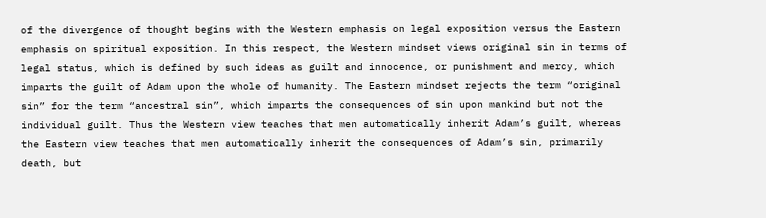of the divergence of thought begins with the Western emphasis on legal exposition versus the Eastern emphasis on spiritual exposition. In this respect, the Western mindset views original sin in terms of legal status, which is defined by such ideas as guilt and innocence, or punishment and mercy, which imparts the guilt of Adam upon the whole of humanity. The Eastern mindset rejects the term “original sin” for the term “ancestral sin”, which imparts the consequences of sin upon mankind but not the individual guilt. Thus the Western view teaches that men automatically inherit Adam’s guilt, whereas the Eastern view teaches that men automatically inherit the consequences of Adam’s sin, primarily death, but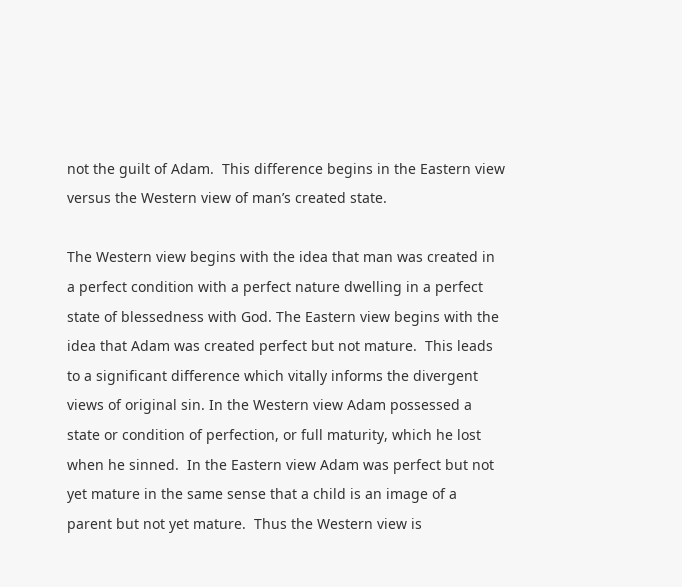not the guilt of Adam.  This difference begins in the Eastern view versus the Western view of man’s created state.

The Western view begins with the idea that man was created in a perfect condition with a perfect nature dwelling in a perfect state of blessedness with God. The Eastern view begins with the idea that Adam was created perfect but not mature.  This leads to a significant difference which vitally informs the divergent views of original sin. In the Western view Adam possessed a state or condition of perfection, or full maturity, which he lost when he sinned.  In the Eastern view Adam was perfect but not yet mature in the same sense that a child is an image of a parent but not yet mature.  Thus the Western view is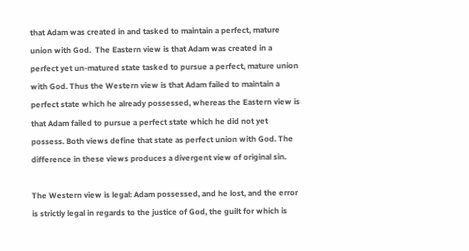that Adam was created in and tasked to maintain a perfect, mature union with God.  The Eastern view is that Adam was created in a perfect yet un-matured state tasked to pursue a perfect, mature union with God. Thus the Western view is that Adam failed to maintain a perfect state which he already possessed, whereas the Eastern view is that Adam failed to pursue a perfect state which he did not yet possess. Both views define that state as perfect union with God. The difference in these views produces a divergent view of original sin.

The Western view is legal: Adam possessed, and he lost, and the error is strictly legal in regards to the justice of God, the guilt for which is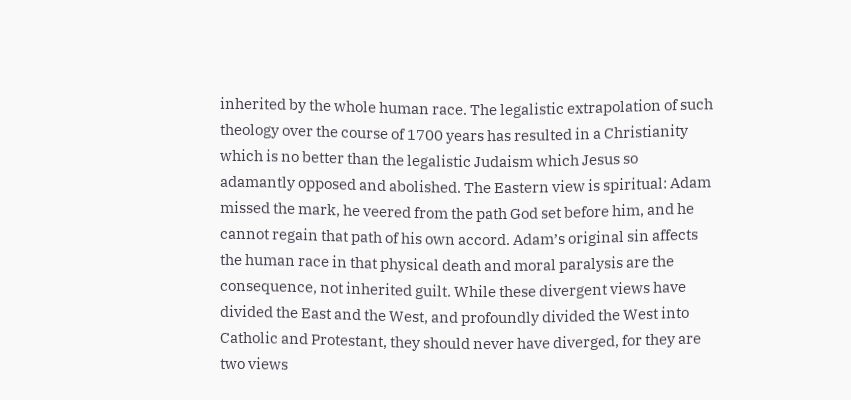inherited by the whole human race. The legalistic extrapolation of such theology over the course of 1700 years has resulted in a Christianity which is no better than the legalistic Judaism which Jesus so adamantly opposed and abolished. The Eastern view is spiritual: Adam missed the mark, he veered from the path God set before him, and he cannot regain that path of his own accord. Adam’s original sin affects the human race in that physical death and moral paralysis are the consequence, not inherited guilt. While these divergent views have divided the East and the West, and profoundly divided the West into Catholic and Protestant, they should never have diverged, for they are two views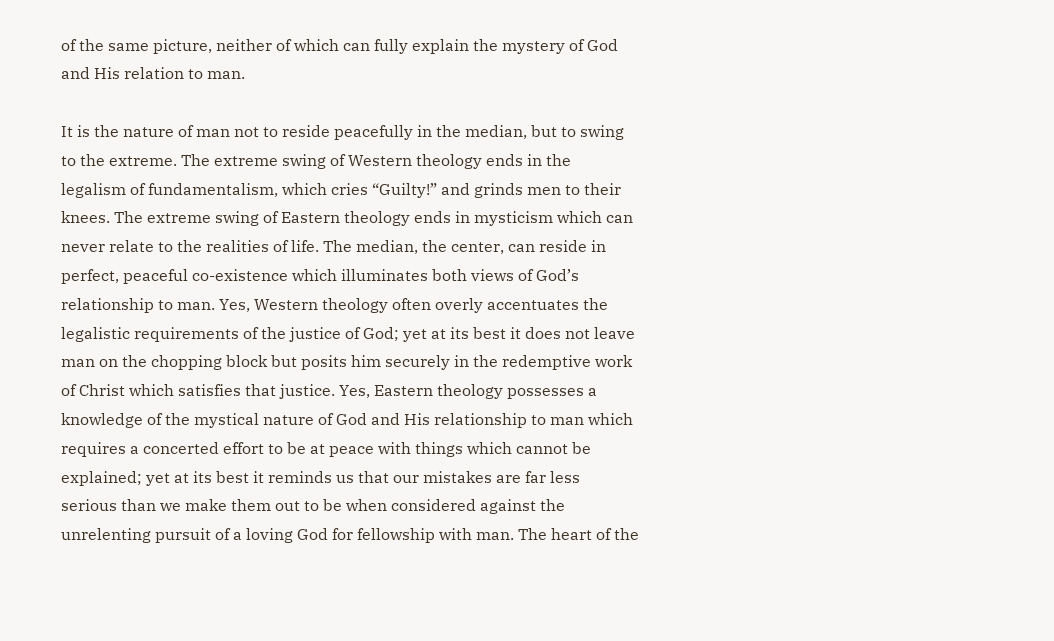of the same picture, neither of which can fully explain the mystery of God and His relation to man.

It is the nature of man not to reside peacefully in the median, but to swing to the extreme. The extreme swing of Western theology ends in the legalism of fundamentalism, which cries “Guilty!” and grinds men to their knees. The extreme swing of Eastern theology ends in mysticism which can never relate to the realities of life. The median, the center, can reside in perfect, peaceful co-existence which illuminates both views of God’s relationship to man. Yes, Western theology often overly accentuates the legalistic requirements of the justice of God; yet at its best it does not leave man on the chopping block but posits him securely in the redemptive work of Christ which satisfies that justice. Yes, Eastern theology possesses a knowledge of the mystical nature of God and His relationship to man which requires a concerted effort to be at peace with things which cannot be explained; yet at its best it reminds us that our mistakes are far less serious than we make them out to be when considered against the unrelenting pursuit of a loving God for fellowship with man. The heart of the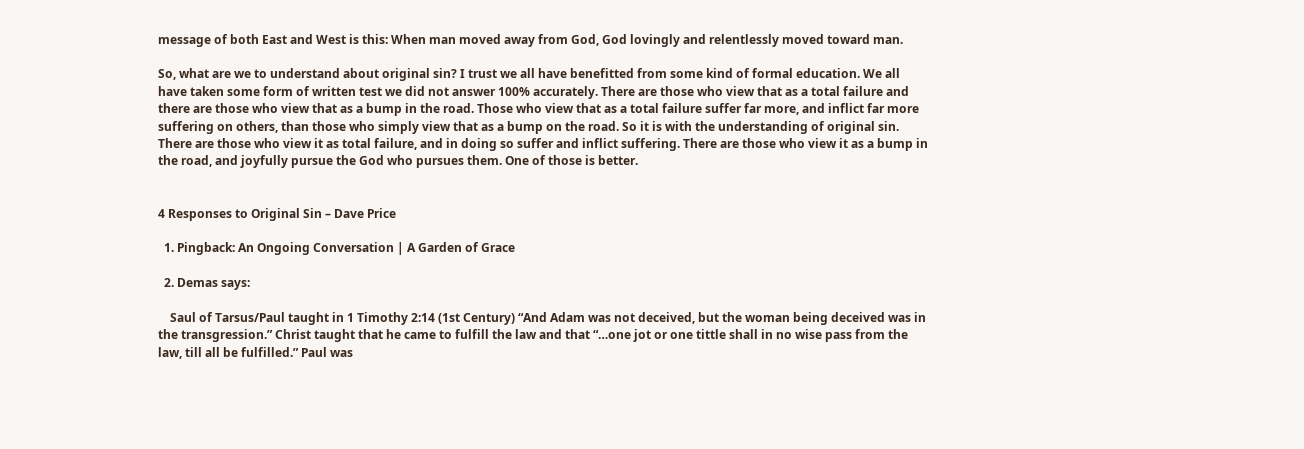message of both East and West is this: When man moved away from God, God lovingly and relentlessly moved toward man.

So, what are we to understand about original sin? I trust we all have benefitted from some kind of formal education. We all have taken some form of written test we did not answer 100% accurately. There are those who view that as a total failure and there are those who view that as a bump in the road. Those who view that as a total failure suffer far more, and inflict far more suffering on others, than those who simply view that as a bump on the road. So it is with the understanding of original sin. There are those who view it as total failure, and in doing so suffer and inflict suffering. There are those who view it as a bump in the road, and joyfully pursue the God who pursues them. One of those is better.


4 Responses to Original Sin – Dave Price

  1. Pingback: An Ongoing Conversation | A Garden of Grace

  2. Demas says:

    Saul of Tarsus/Paul taught in 1 Timothy 2:14 (1st Century) “And Adam was not deceived, but the woman being deceived was in the transgression.” Christ taught that he came to fulfill the law and that “…one jot or one tittle shall in no wise pass from the law, till all be fulfilled.” Paul was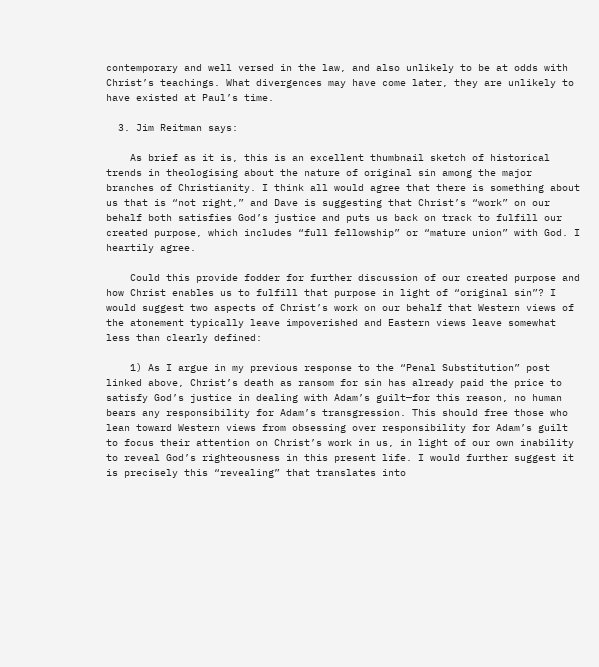contemporary and well versed in the law, and also unlikely to be at odds with Christ’s teachings. What divergences may have come later, they are unlikely to have existed at Paul’s time.

  3. Jim Reitman says:

    As brief as it is, this is an excellent thumbnail sketch of historical trends in theologising about the nature of original sin among the major branches of Christianity. I think all would agree that there is something about us that is “not right,” and Dave is suggesting that Christ’s “work” on our behalf both satisfies God’s justice and puts us back on track to fulfill our created purpose, which includes “full fellowship” or “mature union” with God. I heartily agree.

    Could this provide fodder for further discussion of our created purpose and how Christ enables us to fulfill that purpose in light of “original sin”? I would suggest two aspects of Christ’s work on our behalf that Western views of the atonement typically leave impoverished and Eastern views leave somewhat less than clearly defined:

    1) As I argue in my previous response to the “Penal Substitution” post linked above, Christ’s death as ransom for sin has already paid the price to satisfy God’s justice in dealing with Adam’s guilt—for this reason, no human bears any responsibility for Adam’s transgression. This should free those who lean toward Western views from obsessing over responsibility for Adam’s guilt to focus their attention on Christ’s work in us, in light of our own inability to reveal God’s righteousness in this present life. I would further suggest it is precisely this “revealing” that translates into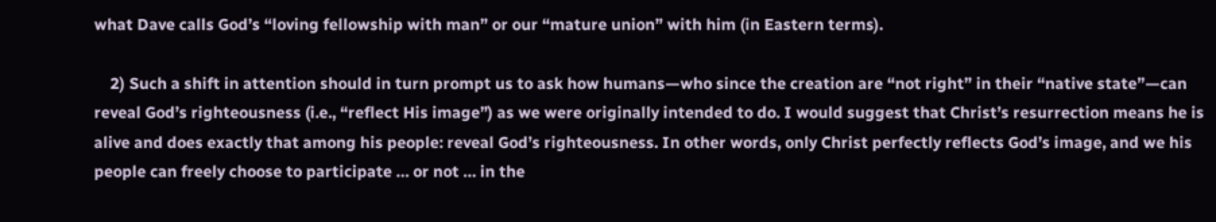what Dave calls God’s “loving fellowship with man” or our “mature union” with him (in Eastern terms).

    2) Such a shift in attention should in turn prompt us to ask how humans—who since the creation are “not right” in their “native state”—can reveal God’s righteousness (i.e., “reflect His image”) as we were originally intended to do. I would suggest that Christ’s resurrection means he is alive and does exactly that among his people: reveal God’s righteousness. In other words, only Christ perfectly reflects God’s image, and we his people can freely choose to participate … or not … in the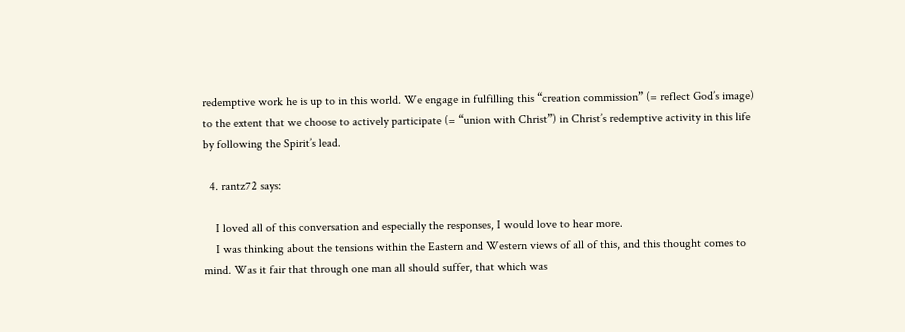redemptive work he is up to in this world. We engage in fulfilling this “creation commission” (= reflect God’s image) to the extent that we choose to actively participate (= “union with Christ”) in Christ’s redemptive activity in this life by following the Spirit’s lead.

  4. rantz72 says:

    I loved all of this conversation and especially the responses, I would love to hear more.
    I was thinking about the tensions within the Eastern and Western views of all of this, and this thought comes to mind. Was it fair that through one man all should suffer, that which was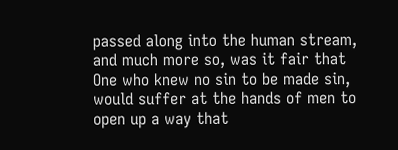passed along into the human stream, and much more so, was it fair that One who knew no sin to be made sin, would suffer at the hands of men to open up a way that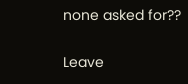none asked for??

Leave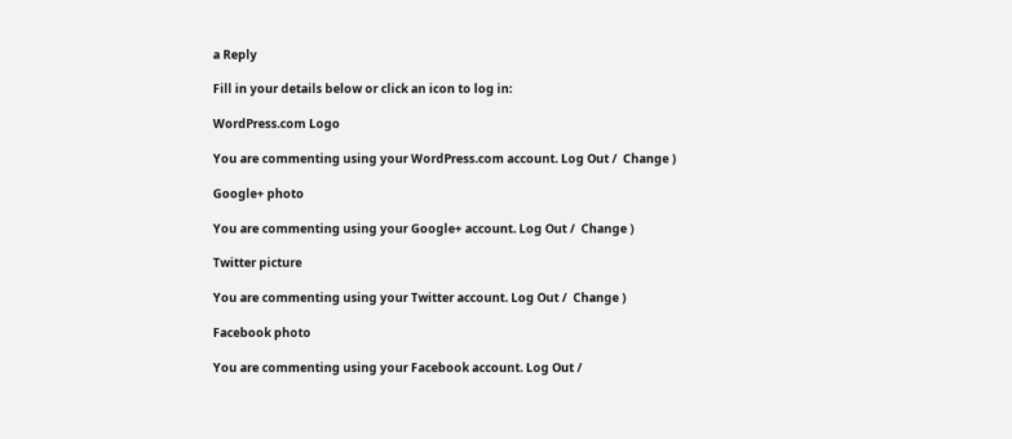a Reply

Fill in your details below or click an icon to log in:

WordPress.com Logo

You are commenting using your WordPress.com account. Log Out /  Change )

Google+ photo

You are commenting using your Google+ account. Log Out /  Change )

Twitter picture

You are commenting using your Twitter account. Log Out /  Change )

Facebook photo

You are commenting using your Facebook account. Log Out /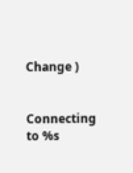Change )


Connecting to %s